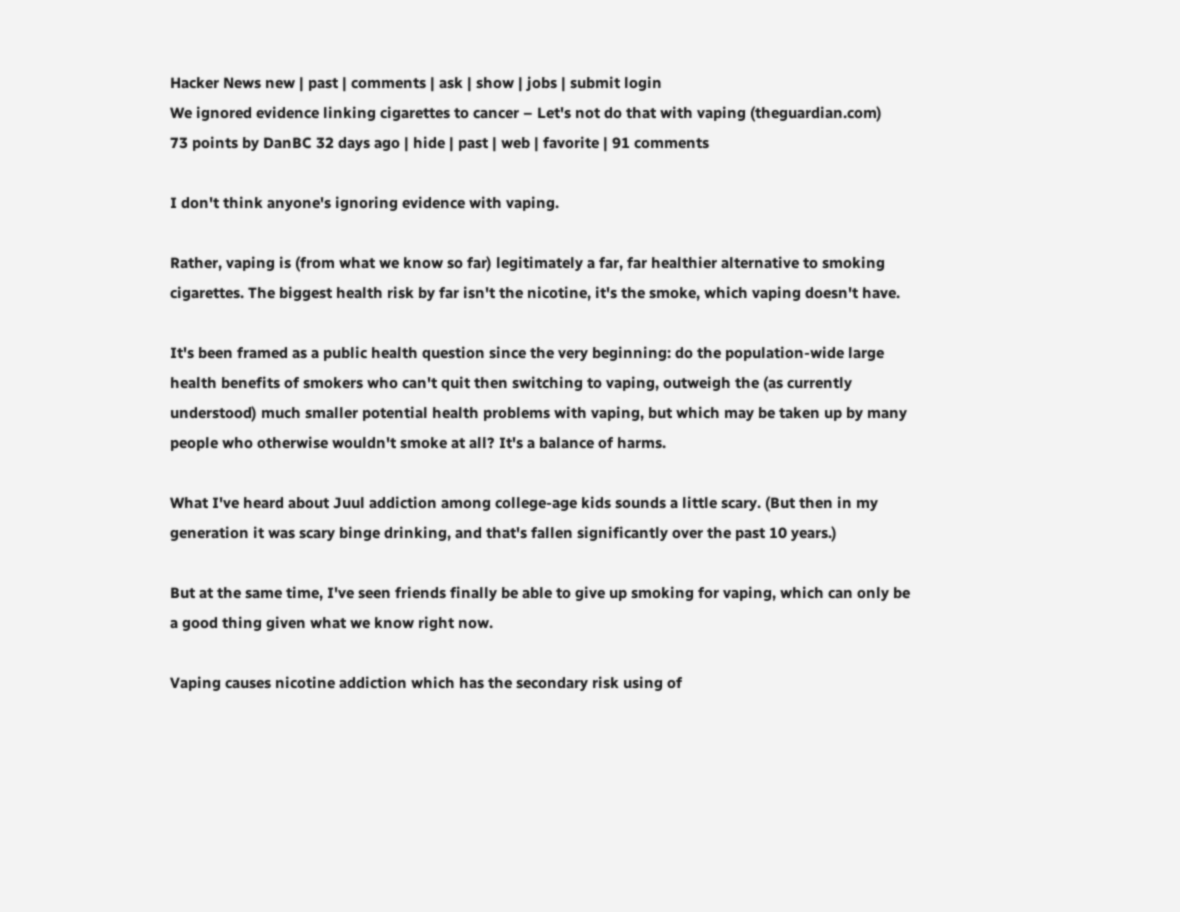Hacker News new | past | comments | ask | show | jobs | submit login
We ignored evidence linking cigarettes to cancer – Let's not do that with vaping (theguardian.com)
73 points by DanBC 32 days ago | hide | past | web | favorite | 91 comments

I don't think anyone's ignoring evidence with vaping.

Rather, vaping is (from what we know so far) legitimately a far, far healthier alternative to smoking cigarettes. The biggest health risk by far isn't the nicotine, it's the smoke, which vaping doesn't have.

It's been framed as a public health question since the very beginning: do the population-wide large health benefits of smokers who can't quit then switching to vaping, outweigh the (as currently understood) much smaller potential health problems with vaping, but which may be taken up by many people who otherwise wouldn't smoke at all? It's a balance of harms.

What I've heard about Juul addiction among college-age kids sounds a little scary. (But then in my generation it was scary binge drinking, and that's fallen significantly over the past 10 years.)

But at the same time, I've seen friends finally be able to give up smoking for vaping, which can only be a good thing given what we know right now.

Vaping causes nicotine addiction which has the secondary risk using of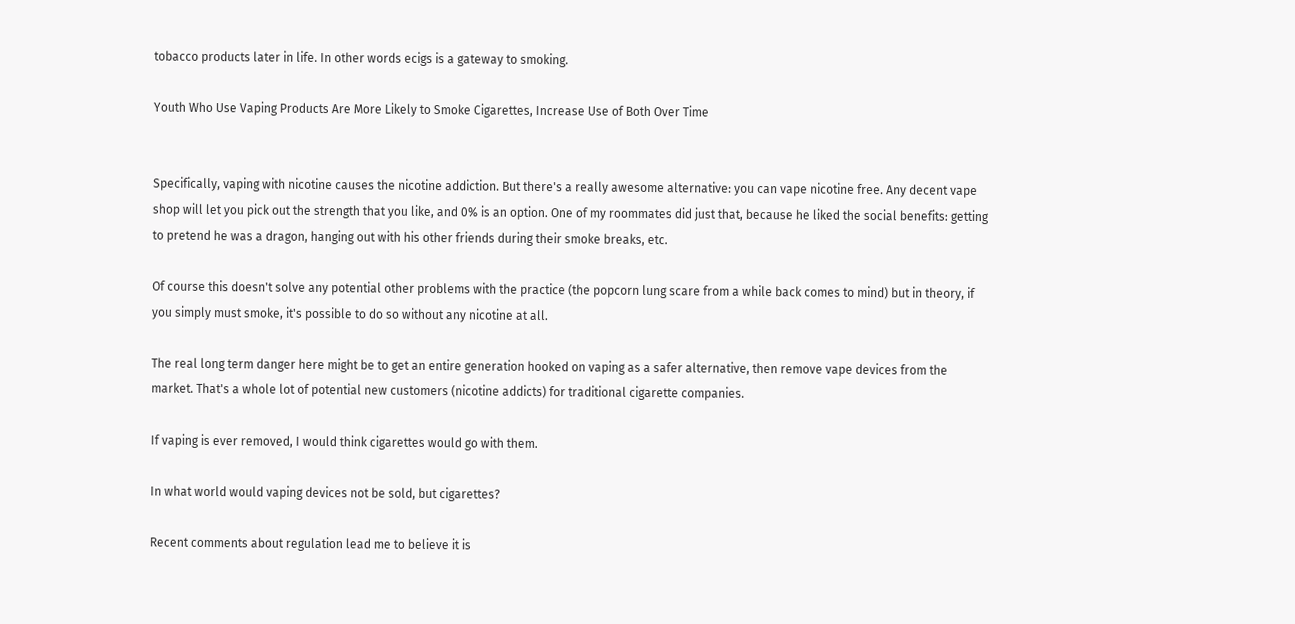tobacco products later in life. In other words ecigs is a gateway to smoking.

Youth Who Use Vaping Products Are More Likely to Smoke Cigarettes, Increase Use of Both Over Time


Specifically, vaping with nicotine causes the nicotine addiction. But there's a really awesome alternative: you can vape nicotine free. Any decent vape shop will let you pick out the strength that you like, and 0% is an option. One of my roommates did just that, because he liked the social benefits: getting to pretend he was a dragon, hanging out with his other friends during their smoke breaks, etc.

Of course this doesn't solve any potential other problems with the practice (the popcorn lung scare from a while back comes to mind) but in theory, if you simply must smoke, it's possible to do so without any nicotine at all.

The real long term danger here might be to get an entire generation hooked on vaping as a safer alternative, then remove vape devices from the market. That's a whole lot of potential new customers (nicotine addicts) for traditional cigarette companies.

If vaping is ever removed, I would think cigarettes would go with them.

In what world would vaping devices not be sold, but cigarettes?

Recent comments about regulation lead me to believe it is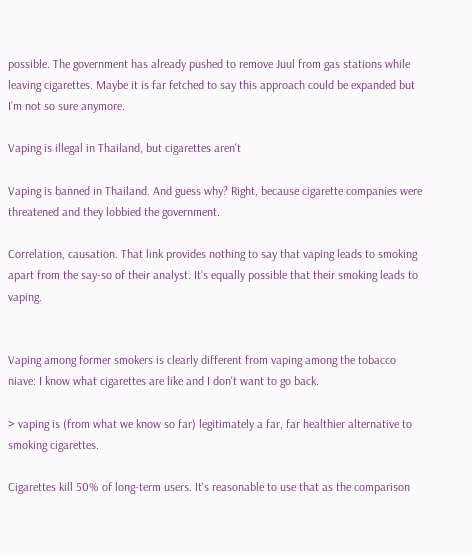possible. The government has already pushed to remove Juul from gas stations while leaving cigarettes. Maybe it is far fetched to say this approach could be expanded but I’m not so sure anymore.

Vaping is illegal in Thailand, but cigarettes aren't

Vaping is banned in Thailand. And guess why? Right, because cigarette companies were threatened and they lobbied the government.

Correlation, causation. That link provides nothing to say that vaping leads to smoking apart from the say-so of their analyst. It’s equally possible that their smoking leads to vaping.


Vaping among former smokers is clearly different from vaping among the tobacco niave: I know what cigarettes are like and I don't want to go back.

> vaping is (from what we know so far) legitimately a far, far healthier alternative to smoking cigarettes.

Cigarettes kill 50% of long-term users. It's reasonable to use that as the comparison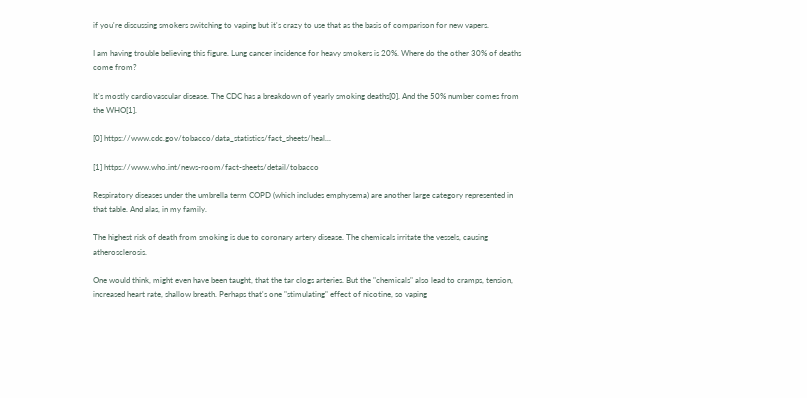if you're discussing smokers switching to vaping but it's crazy to use that as the basis of comparison for new vapers.

I am having trouble believing this figure. Lung cancer incidence for heavy smokers is 20%. Where do the other 30% of deaths come from?

It's mostly cardiovascular disease. The CDC has a breakdown of yearly smoking deaths[0]. And the 50% number comes from the WHO[1].

[0] https://www.cdc.gov/tobacco/data_statistics/fact_sheets/heal...

[1] https://www.who.int/news-room/fact-sheets/detail/tobacco

Respiratory diseases under the umbrella term COPD (which includes emphysema) are another large category represented in that table. And alas, in my family.

The highest risk of death from smoking is due to coronary artery disease. The chemicals irritate the vessels, causing atherosclerosis.

One would think, might even have been taught, that the tar clogs arteries. But the "chemicals" also lead to cramps, tension, increased heart rate, shallow breath. Perhaps that's one "stimulating" effect of nicotine, so vaping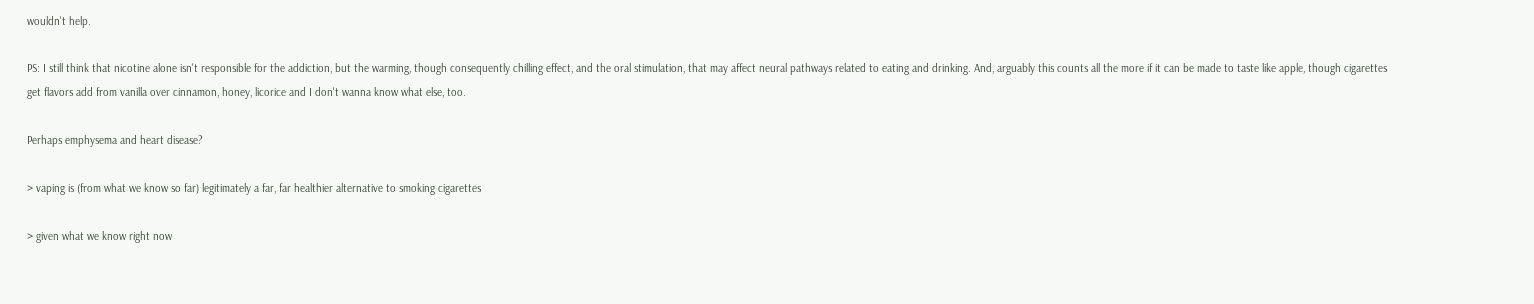wouldn't help.

PS: I still think that nicotine alone isn't responsible for the addiction, but the warming, though consequently chilling effect, and the oral stimulation, that may affect neural pathways related to eating and drinking. And, arguably this counts all the more if it can be made to taste like apple, though cigarettes get flavors add from vanilla over cinnamon, honey, licorice and I don't wanna know what else, too.

Perhaps emphysema and heart disease?

> vaping is (from what we know so far) legitimately a far, far healthier alternative to smoking cigarettes

> given what we know right now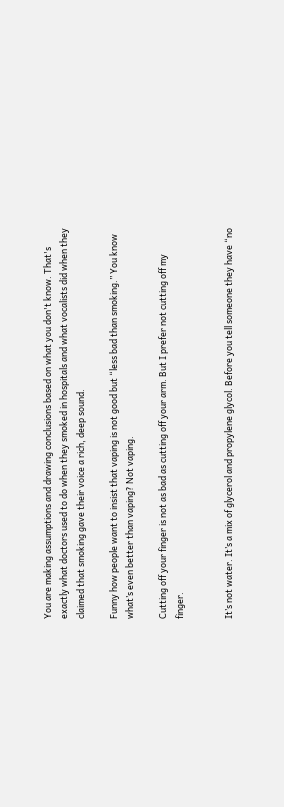You are making assumptions and drawing conclusions based on what you don't know. That's exactly what doctors used to do when they smoked in hospitals and what vocalists did when they claimed that smoking gave their voice a rich, deep sound.

Funny how people want to insist that vaping is not good but “less bad than smoking.” You know what’s even better than vaping? Not vaping.

Cutting off your finger is not as bad as cutting off your arm. But I prefer not cutting off my finger.


It’s not water. It’s a mix of glycerol and propylene glycol. Before you tell someone they have “no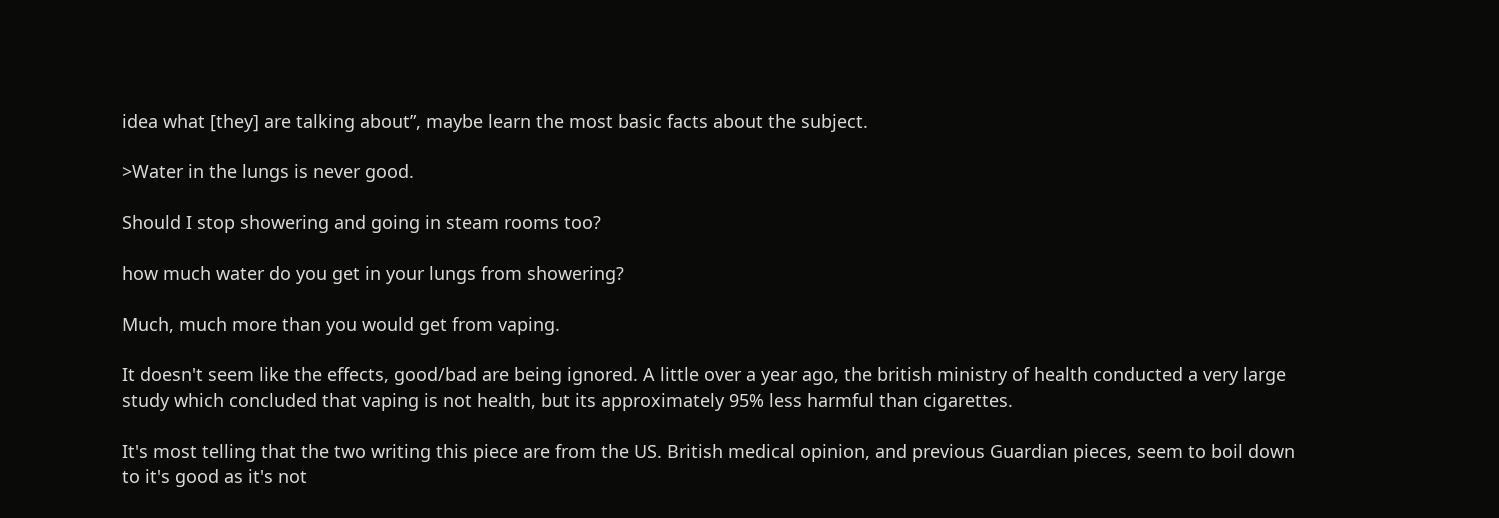idea what [they] are talking about”, maybe learn the most basic facts about the subject.

>Water in the lungs is never good.

Should I stop showering and going in steam rooms too?

how much water do you get in your lungs from showering?

Much, much more than you would get from vaping.

It doesn't seem like the effects, good/bad are being ignored. A little over a year ago, the british ministry of health conducted a very large study which concluded that vaping is not health, but its approximately 95% less harmful than cigarettes.

It's most telling that the two writing this piece are from the US. British medical opinion, and previous Guardian pieces, seem to boil down to it's good as it's not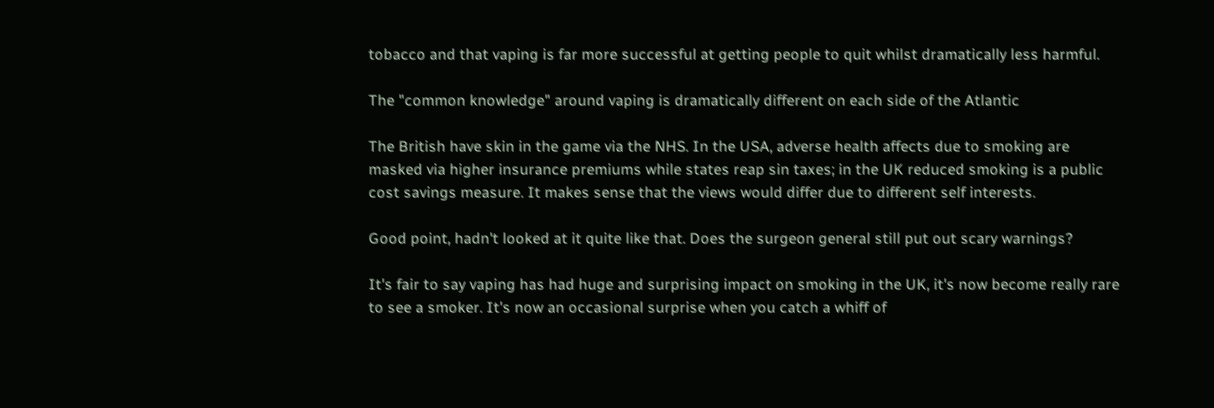tobacco and that vaping is far more successful at getting people to quit whilst dramatically less harmful.

The "common knowledge" around vaping is dramatically different on each side of the Atlantic

The British have skin in the game via the NHS. In the USA, adverse health affects due to smoking are masked via higher insurance premiums while states reap sin taxes; in the UK reduced smoking is a public cost savings measure. It makes sense that the views would differ due to different self interests.

Good point, hadn't looked at it quite like that. Does the surgeon general still put out scary warnings?

It's fair to say vaping has had huge and surprising impact on smoking in the UK, it's now become really rare to see a smoker. It's now an occasional surprise when you catch a whiff of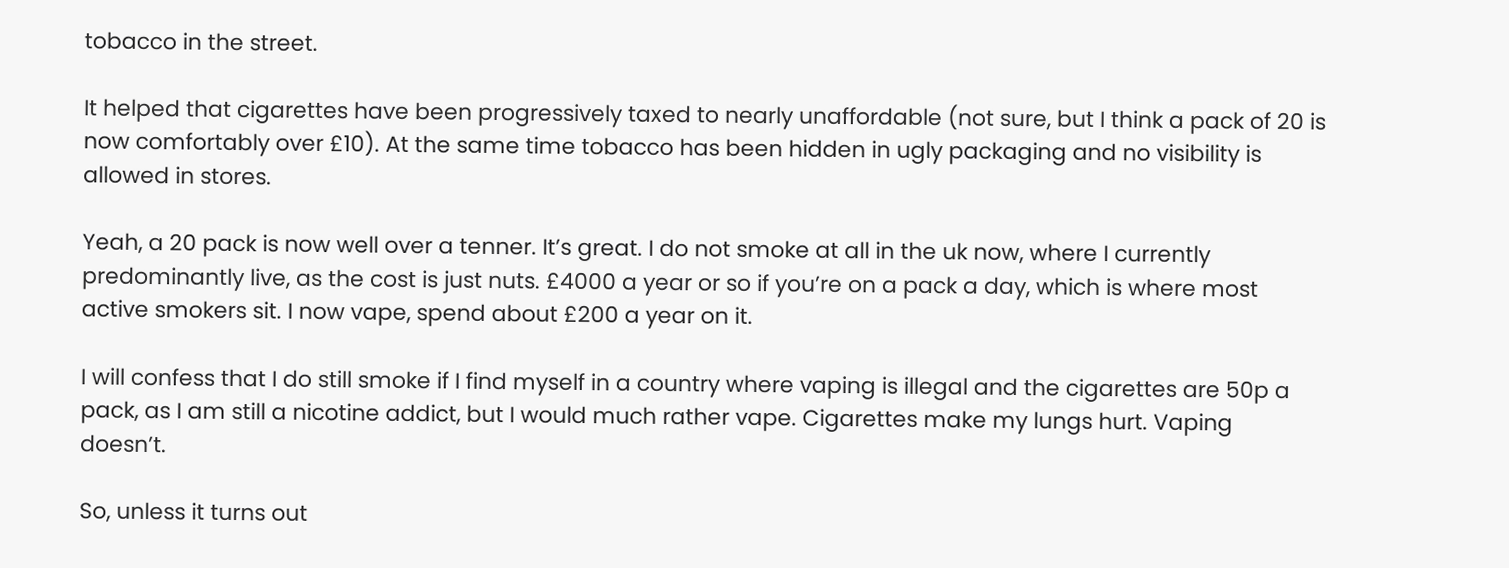tobacco in the street.

It helped that cigarettes have been progressively taxed to nearly unaffordable (not sure, but I think a pack of 20 is now comfortably over £10). At the same time tobacco has been hidden in ugly packaging and no visibility is allowed in stores.

Yeah, a 20 pack is now well over a tenner. It’s great. I do not smoke at all in the uk now, where I currently predominantly live, as the cost is just nuts. £4000 a year or so if you’re on a pack a day, which is where most active smokers sit. I now vape, spend about £200 a year on it.

I will confess that I do still smoke if I find myself in a country where vaping is illegal and the cigarettes are 50p a pack, as I am still a nicotine addict, but I would much rather vape. Cigarettes make my lungs hurt. Vaping doesn’t.

So, unless it turns out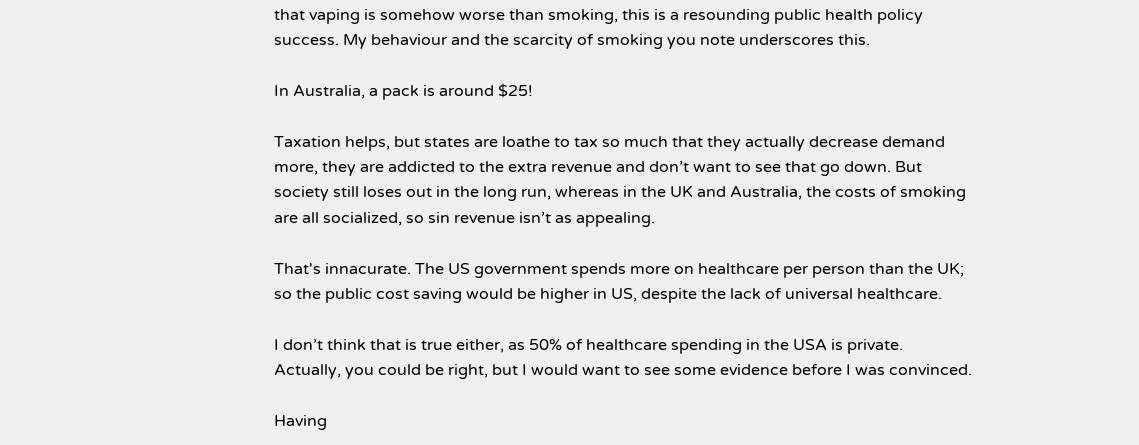that vaping is somehow worse than smoking, this is a resounding public health policy success. My behaviour and the scarcity of smoking you note underscores this.

In Australia, a pack is around $25!

Taxation helps, but states are loathe to tax so much that they actually decrease demand more, they are addicted to the extra revenue and don’t want to see that go down. But society still loses out in the long run, whereas in the UK and Australia, the costs of smoking are all socialized, so sin revenue isn’t as appealing.

That's innacurate. The US government spends more on healthcare per person than the UK; so the public cost saving would be higher in US, despite the lack of universal healthcare.

I don’t think that is true either, as 50% of healthcare spending in the USA is private. Actually, you could be right, but I would want to see some evidence before I was convinced.

Having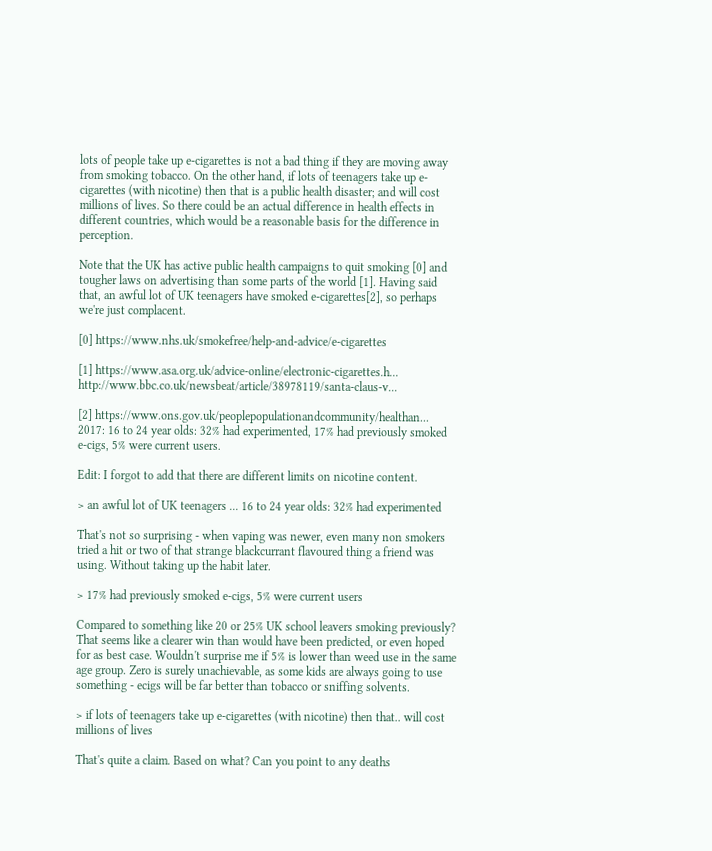lots of people take up e-cigarettes is not a bad thing if they are moving away from smoking tobacco. On the other hand, if lots of teenagers take up e-cigarettes (with nicotine) then that is a public health disaster; and will cost millions of lives. So there could be an actual difference in health effects in different countries, which would be a reasonable basis for the difference in perception.

Note that the UK has active public health campaigns to quit smoking [0] and tougher laws on advertising than some parts of the world [1]. Having said that, an awful lot of UK teenagers have smoked e-cigarettes[2], so perhaps we're just complacent.

[0] https://www.nhs.uk/smokefree/help-and-advice/e-cigarettes

[1] https://www.asa.org.uk/advice-online/electronic-cigarettes.h... http://www.bbc.co.uk/newsbeat/article/38978119/santa-claus-v...

[2] https://www.ons.gov.uk/peoplepopulationandcommunity/healthan... 2017: 16 to 24 year olds: 32% had experimented, 17% had previously smoked e-cigs, 5% were current users.

Edit: I forgot to add that there are different limits on nicotine content.

> an awful lot of UK teenagers ... 16 to 24 year olds: 32% had experimented

That's not so surprising - when vaping was newer, even many non smokers tried a hit or two of that strange blackcurrant flavoured thing a friend was using. Without taking up the habit later.

> 17% had previously smoked e-cigs, 5% were current users

Compared to something like 20 or 25% UK school leavers smoking previously? That seems like a clearer win than would have been predicted, or even hoped for as best case. Wouldn't surprise me if 5% is lower than weed use in the same age group. Zero is surely unachievable, as some kids are always going to use something - ecigs will be far better than tobacco or sniffing solvents.

> if lots of teenagers take up e-cigarettes (with nicotine) then that.. will cost millions of lives

That's quite a claim. Based on what? Can you point to any deaths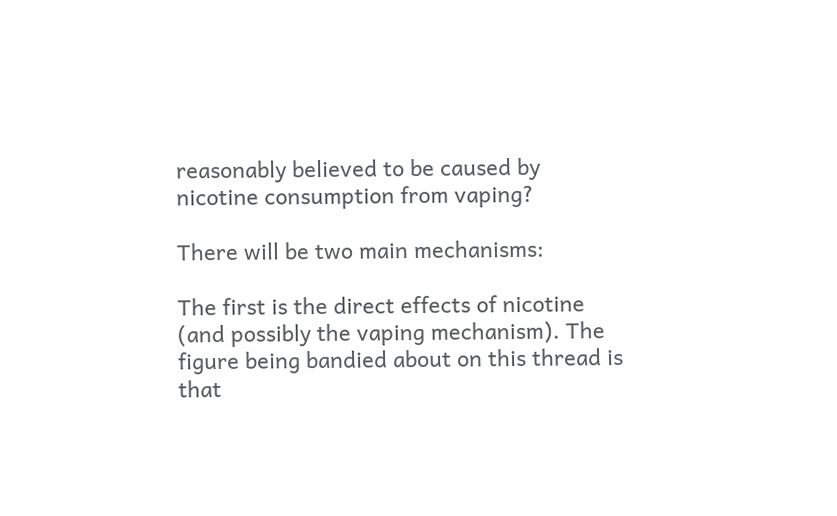reasonably believed to be caused by nicotine consumption from vaping?

There will be two main mechanisms:

The first is the direct effects of nicotine (and possibly the vaping mechanism). The figure being bandied about on this thread is that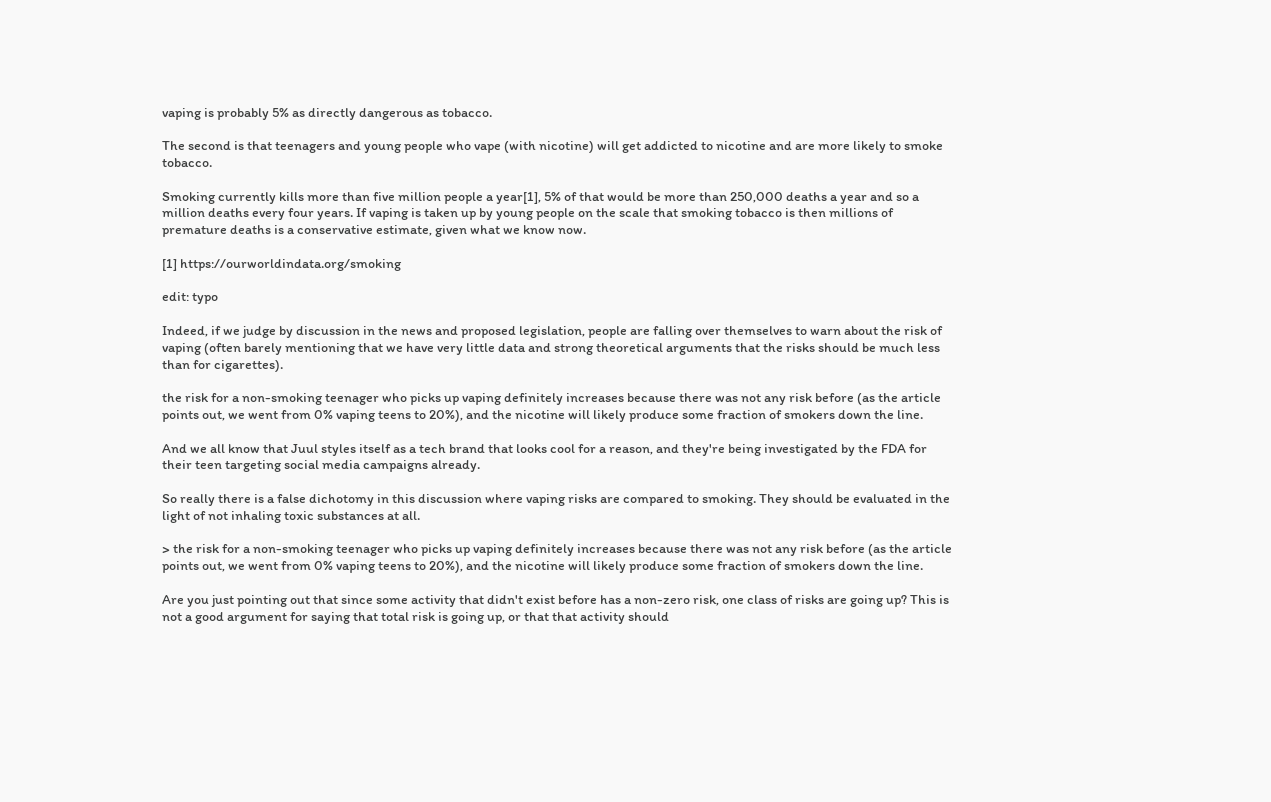vaping is probably 5% as directly dangerous as tobacco.

The second is that teenagers and young people who vape (with nicotine) will get addicted to nicotine and are more likely to smoke tobacco.

Smoking currently kills more than five million people a year[1], 5% of that would be more than 250,000 deaths a year and so a million deaths every four years. If vaping is taken up by young people on the scale that smoking tobacco is then millions of premature deaths is a conservative estimate, given what we know now.

[1] https://ourworldindata.org/smoking

edit: typo

Indeed, if we judge by discussion in the news and proposed legislation, people are falling over themselves to warn about the risk of vaping (often barely mentioning that we have very little data and strong theoretical arguments that the risks should be much less than for cigarettes).

the risk for a non-smoking teenager who picks up vaping definitely increases because there was not any risk before (as the article points out, we went from 0% vaping teens to 20%), and the nicotine will likely produce some fraction of smokers down the line.

And we all know that Juul styles itself as a tech brand that looks cool for a reason, and they're being investigated by the FDA for their teen targeting social media campaigns already.

So really there is a false dichotomy in this discussion where vaping risks are compared to smoking. They should be evaluated in the light of not inhaling toxic substances at all.

> the risk for a non-smoking teenager who picks up vaping definitely increases because there was not any risk before (as the article points out, we went from 0% vaping teens to 20%), and the nicotine will likely produce some fraction of smokers down the line.

Are you just pointing out that since some activity that didn't exist before has a non-zero risk, one class of risks are going up? This is not a good argument for saying that total risk is going up, or that that activity should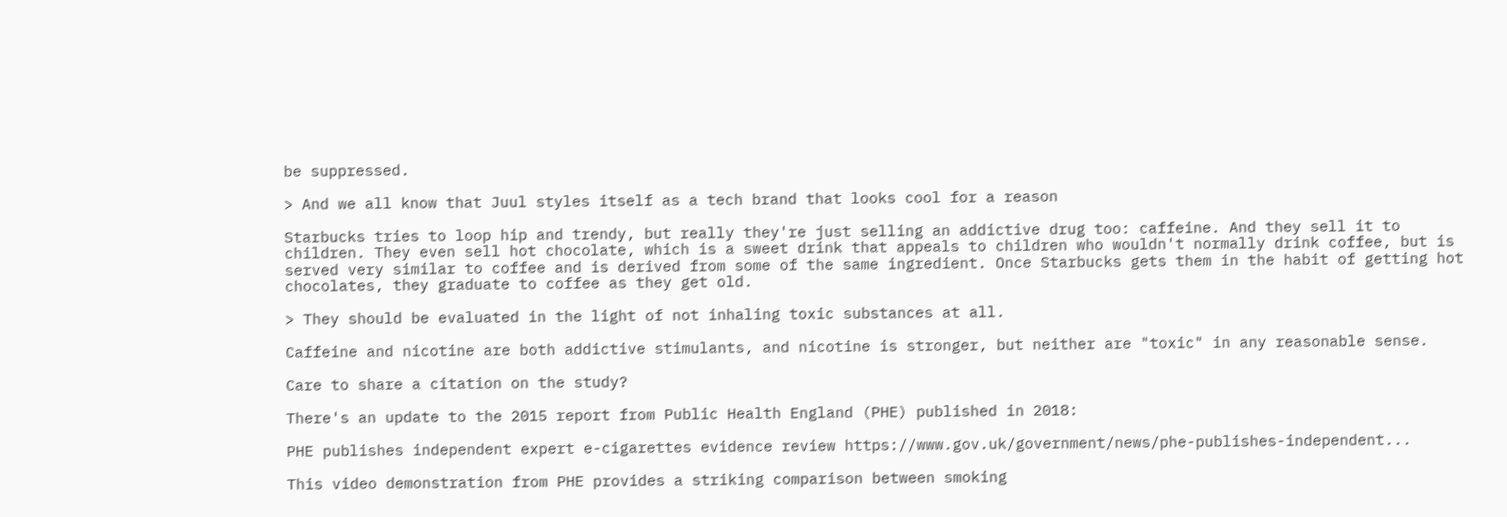be suppressed.

> And we all know that Juul styles itself as a tech brand that looks cool for a reason

Starbucks tries to loop hip and trendy, but really they're just selling an addictive drug too: caffeine. And they sell it to children. They even sell hot chocolate, which is a sweet drink that appeals to children who wouldn't normally drink coffee, but is served very similar to coffee and is derived from some of the same ingredient. Once Starbucks gets them in the habit of getting hot chocolates, they graduate to coffee as they get old.

> They should be evaluated in the light of not inhaling toxic substances at all.

Caffeine and nicotine are both addictive stimulants, and nicotine is stronger, but neither are "toxic" in any reasonable sense.

Care to share a citation on the study?

There's an update to the 2015 report from Public Health England (PHE) published in 2018:

PHE publishes independent expert e-cigarettes evidence review https://www.gov.uk/government/news/phe-publishes-independent...

This video demonstration from PHE provides a striking comparison between smoking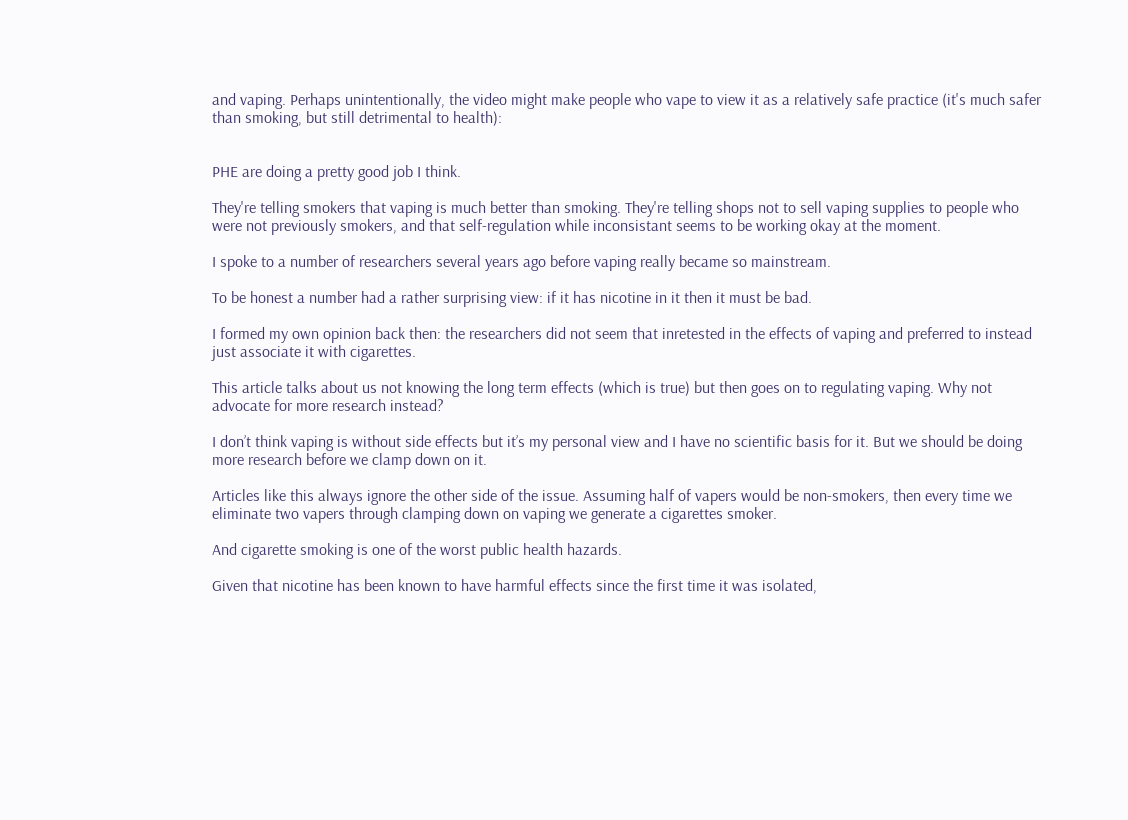and vaping. Perhaps unintentionally, the video might make people who vape to view it as a relatively safe practice (it's much safer than smoking, but still detrimental to health):


PHE are doing a pretty good job I think.

They're telling smokers that vaping is much better than smoking. They're telling shops not to sell vaping supplies to people who were not previously smokers, and that self-regulation while inconsistant seems to be working okay at the moment.

I spoke to a number of researchers several years ago before vaping really became so mainstream.

To be honest a number had a rather surprising view: if it has nicotine in it then it must be bad.

I formed my own opinion back then: the researchers did not seem that inretested in the effects of vaping and preferred to instead just associate it with cigarettes.

This article talks about us not knowing the long term effects (which is true) but then goes on to regulating vaping. Why not advocate for more research instead?

I don’t think vaping is without side effects but it’s my personal view and I have no scientific basis for it. But we should be doing more research before we clamp down on it.

Articles like this always ignore the other side of the issue. Assuming half of vapers would be non-smokers, then every time we eliminate two vapers through clamping down on vaping we generate a cigarettes smoker.

And cigarette smoking is one of the worst public health hazards.

Given that nicotine has been known to have harmful effects since the first time it was isolated,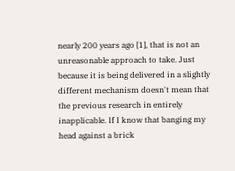nearly 200 years ago [1], that is not an unreasonable approach to take. Just because it is being delivered in a slightly different mechanism doesn't mean that the previous research in entirely inapplicable. If I know that banging my head against a brick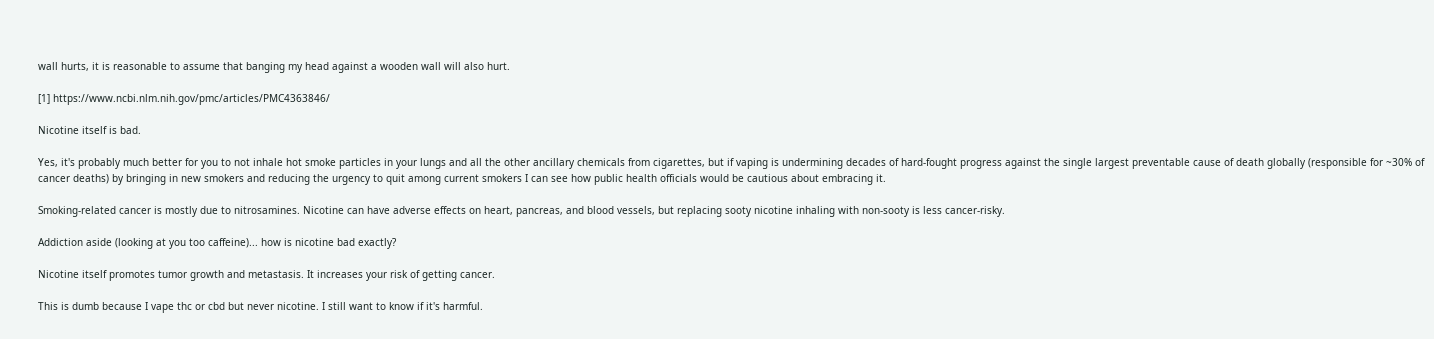wall hurts, it is reasonable to assume that banging my head against a wooden wall will also hurt.

[1] https://www.ncbi.nlm.nih.gov/pmc/articles/PMC4363846/

Nicotine itself is bad.

Yes, it's probably much better for you to not inhale hot smoke particles in your lungs and all the other ancillary chemicals from cigarettes, but if vaping is undermining decades of hard-fought progress against the single largest preventable cause of death globally (responsible for ~30% of cancer deaths) by bringing in new smokers and reducing the urgency to quit among current smokers I can see how public health officials would be cautious about embracing it.

Smoking-related cancer is mostly due to nitrosamines. Nicotine can have adverse effects on heart, pancreas, and blood vessels, but replacing sooty nicotine inhaling with non-sooty is less cancer-risky.

Addiction aside (looking at you too caffeine)... how is nicotine bad exactly?

Nicotine itself promotes tumor growth and metastasis. It increases your risk of getting cancer.

This is dumb because I vape thc or cbd but never nicotine. I still want to know if it's harmful.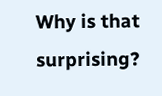Why is that surprising?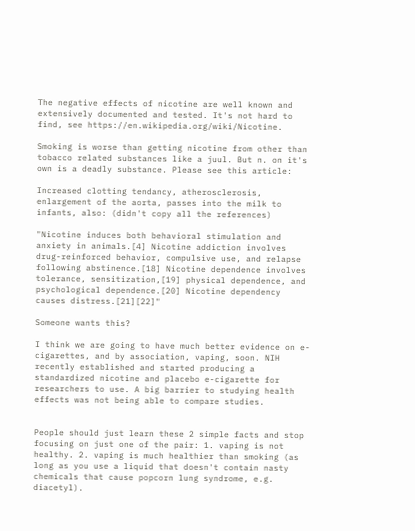The negative effects of nicotine are well known and extensively documented and tested. It's not hard to find, see https://en.wikipedia.org/wiki/Nicotine.

Smoking is worse than getting nicotine from other than tobacco related substances like a juul. But n. on it's own is a deadly substance. Please see this article:

Increased clotting tendancy, atherosclerosis, enlargement of the aorta, passes into the milk to infants, also: (didn't copy all the references)

"Nicotine induces both behavioral stimulation and anxiety in animals.[4] Nicotine addiction involves drug-reinforced behavior, compulsive use, and relapse following abstinence.[18] Nicotine dependence involves tolerance, sensitization,[19] physical dependence, and psychological dependence.[20] Nicotine dependency causes distress.[21][22]"

Someone wants this?

I think we are going to have much better evidence on e-cigarettes, and by association, vaping, soon. NIH recently established and started producing a standardized nicotine and placebo e-cigarette for researchers to use. A big barrier to studying health effects was not being able to compare studies.


People should just learn these 2 simple facts and stop focusing on just one of the pair: 1. vaping is not healthy. 2. vaping is much healthier than smoking (as long as you use a liquid that doesn't contain nasty chemicals that cause popcorn lung syndrome, e.g. diacetyl).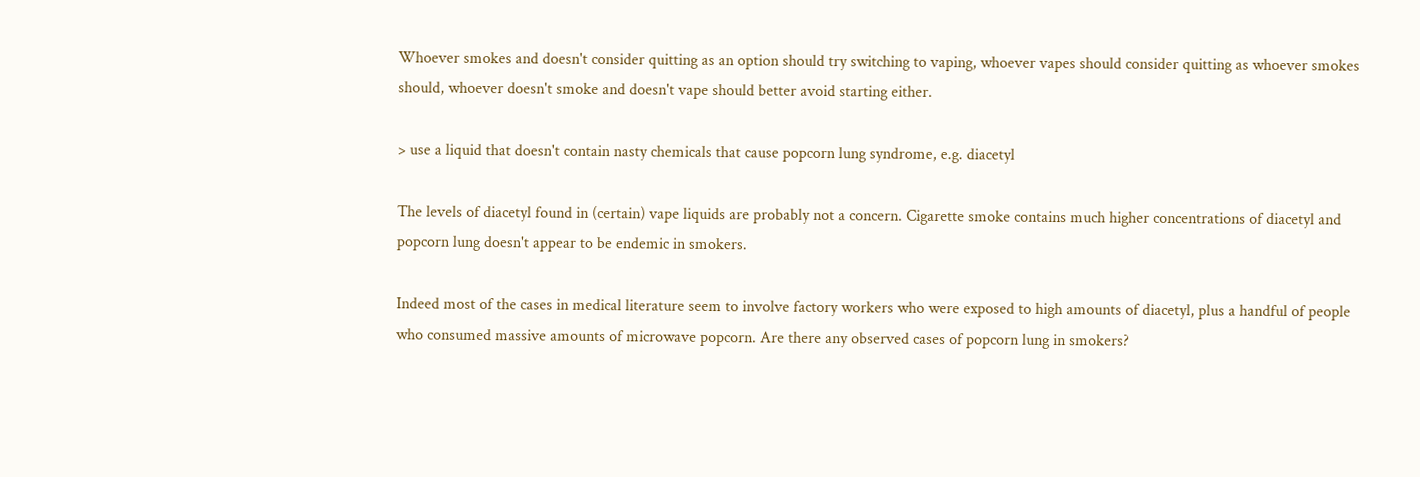Whoever smokes and doesn't consider quitting as an option should try switching to vaping, whoever vapes should consider quitting as whoever smokes should, whoever doesn't smoke and doesn't vape should better avoid starting either.

> use a liquid that doesn't contain nasty chemicals that cause popcorn lung syndrome, e.g. diacetyl

The levels of diacetyl found in (certain) vape liquids are probably not a concern. Cigarette smoke contains much higher concentrations of diacetyl and popcorn lung doesn't appear to be endemic in smokers.

Indeed most of the cases in medical literature seem to involve factory workers who were exposed to high amounts of diacetyl, plus a handful of people who consumed massive amounts of microwave popcorn. Are there any observed cases of popcorn lung in smokers?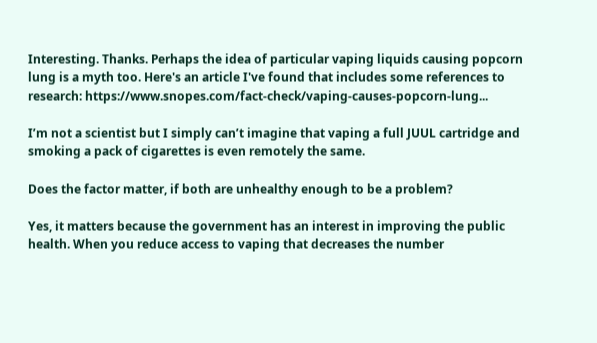Interesting. Thanks. Perhaps the idea of particular vaping liquids causing popcorn lung is a myth too. Here's an article I've found that includes some references to research: https://www.snopes.com/fact-check/vaping-causes-popcorn-lung...

I’m not a scientist but I simply can’t imagine that vaping a full JUUL cartridge and smoking a pack of cigarettes is even remotely the same.

Does the factor matter, if both are unhealthy enough to be a problem?

Yes, it matters because the government has an interest in improving the public health. When you reduce access to vaping that decreases the number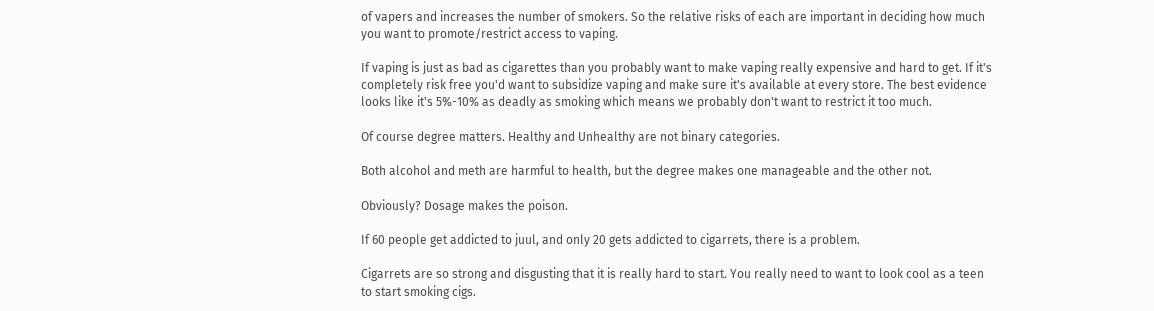of vapers and increases the number of smokers. So the relative risks of each are important in deciding how much you want to promote/restrict access to vaping.

If vaping is just as bad as cigarettes than you probably want to make vaping really expensive and hard to get. If it's completely risk free you'd want to subsidize vaping and make sure it's available at every store. The best evidence looks like it's 5%-10% as deadly as smoking which means we probably don't want to restrict it too much.

Of course degree matters. Healthy and Unhealthy are not binary categories.

Both alcohol and meth are harmful to health, but the degree makes one manageable and the other not.

Obviously? Dosage makes the poison.

If 60 people get addicted to juul, and only 20 gets addicted to cigarrets, there is a problem.

Cigarrets are so strong and disgusting that it is really hard to start. You really need to want to look cool as a teen to start smoking cigs.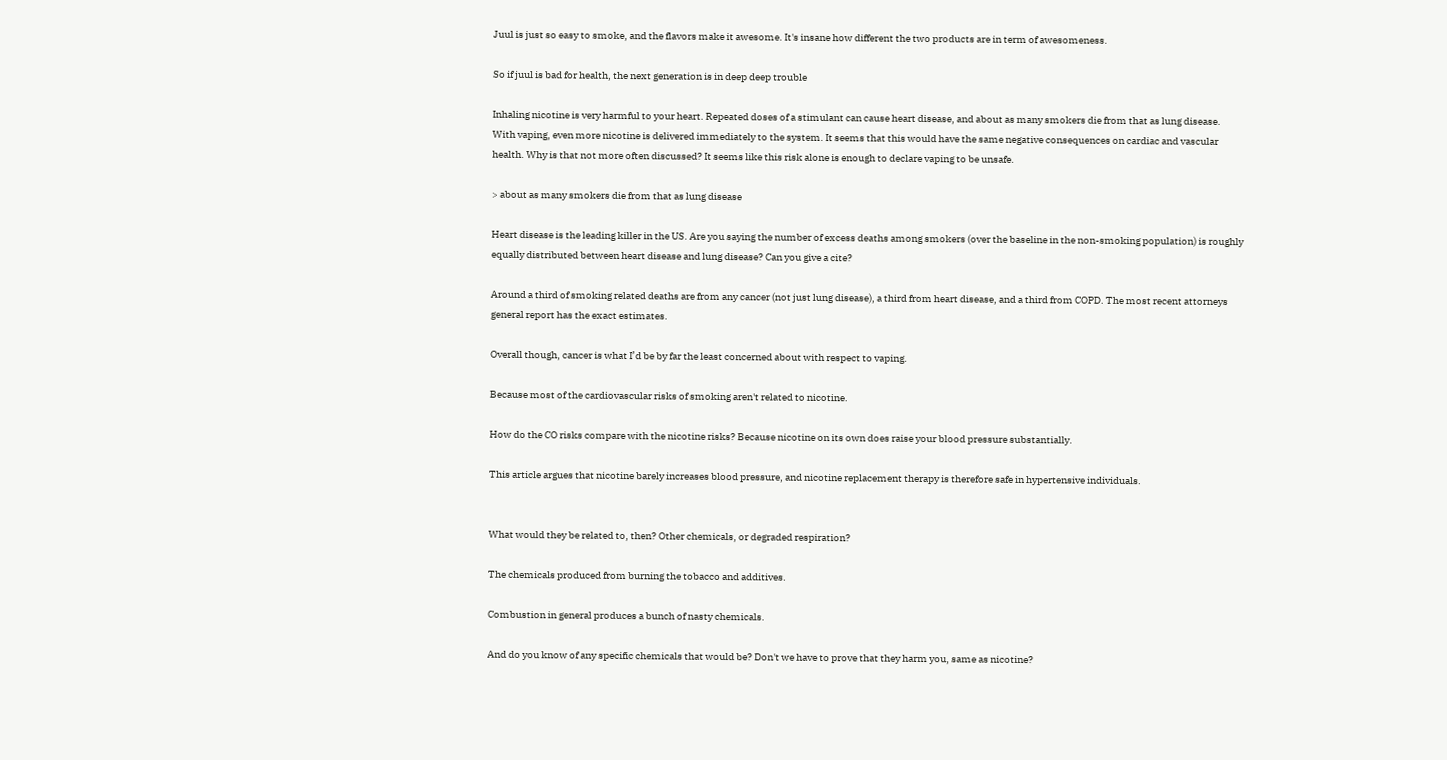Juul is just so easy to smoke, and the flavors make it awesome. It's insane how different the two products are in term of awesomeness.

So if juul is bad for health, the next generation is in deep deep trouble

Inhaling nicotine is very harmful to your heart. Repeated doses of a stimulant can cause heart disease, and about as many smokers die from that as lung disease. With vaping, even more nicotine is delivered immediately to the system. It seems that this would have the same negative consequences on cardiac and vascular health. Why is that not more often discussed? It seems like this risk alone is enough to declare vaping to be unsafe.

> about as many smokers die from that as lung disease

Heart disease is the leading killer in the US. Are you saying the number of excess deaths among smokers (over the baseline in the non-smoking population) is roughly equally distributed between heart disease and lung disease? Can you give a cite?

Around a third of smoking related deaths are from any cancer (not just lung disease), a third from heart disease, and a third from COPD. The most recent attorneys general report has the exact estimates.

Overall though, cancer is what I’d be by far the least concerned about with respect to vaping.

Because most of the cardiovascular risks of smoking aren't related to nicotine.

How do the CO risks compare with the nicotine risks? Because nicotine on its own does raise your blood pressure substantially.

This article argues that nicotine barely increases blood pressure, and nicotine replacement therapy is therefore safe in hypertensive individuals.


What would they be related to, then? Other chemicals, or degraded respiration?

The chemicals produced from burning the tobacco and additives.

Combustion in general produces a bunch of nasty chemicals.

And do you know of any specific chemicals that would be? Don't we have to prove that they harm you, same as nicotine?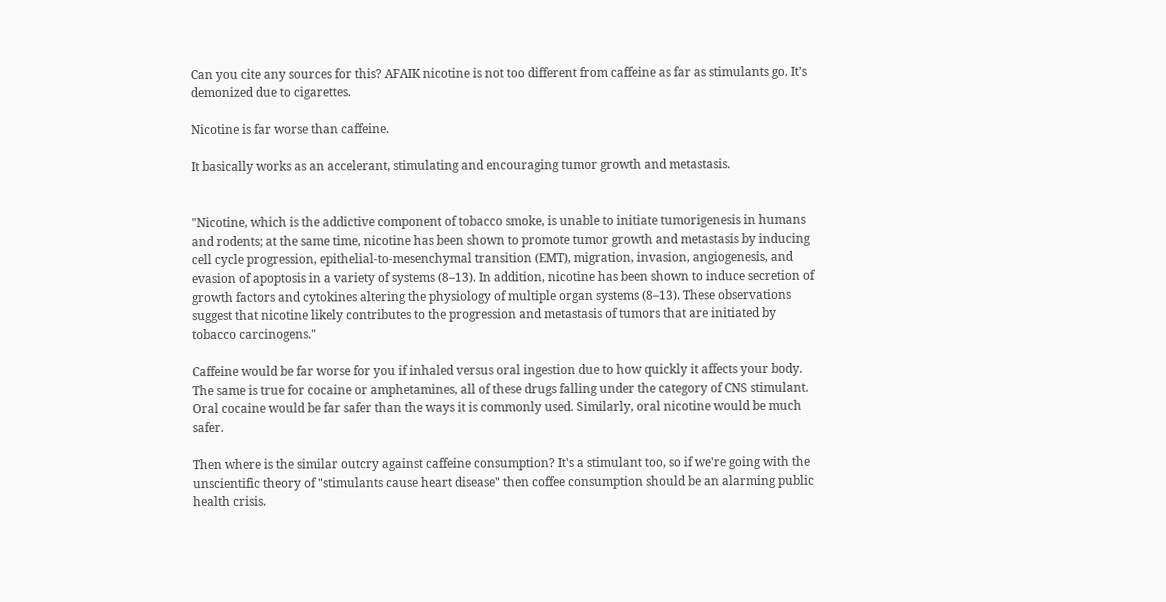Can you cite any sources for this? AFAIK nicotine is not too different from caffeine as far as stimulants go. It’s demonized due to cigarettes.

Nicotine is far worse than caffeine.

It basically works as an accelerant, stimulating and encouraging tumor growth and metastasis.


"Nicotine, which is the addictive component of tobacco smoke, is unable to initiate tumorigenesis in humans and rodents; at the same time, nicotine has been shown to promote tumor growth and metastasis by inducing cell cycle progression, epithelial-to-mesenchymal transition (EMT), migration, invasion, angiogenesis, and evasion of apoptosis in a variety of systems (8–13). In addition, nicotine has been shown to induce secretion of growth factors and cytokines altering the physiology of multiple organ systems (8–13). These observations suggest that nicotine likely contributes to the progression and metastasis of tumors that are initiated by tobacco carcinogens."

Caffeine would be far worse for you if inhaled versus oral ingestion due to how quickly it affects your body. The same is true for cocaine or amphetamines, all of these drugs falling under the category of CNS stimulant. Oral cocaine would be far safer than the ways it is commonly used. Similarly, oral nicotine would be much safer.

Then where is the similar outcry against caffeine consumption? It's a stimulant too, so if we're going with the unscientific theory of "stimulants cause heart disease" then coffee consumption should be an alarming public health crisis.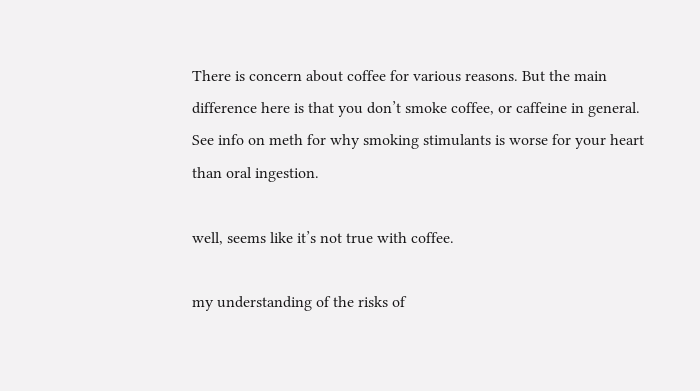There is concern about coffee for various reasons. But the main difference here is that you don’t smoke coffee, or caffeine in general. See info on meth for why smoking stimulants is worse for your heart than oral ingestion.

well, seems like it’s not true with coffee.

my understanding of the risks of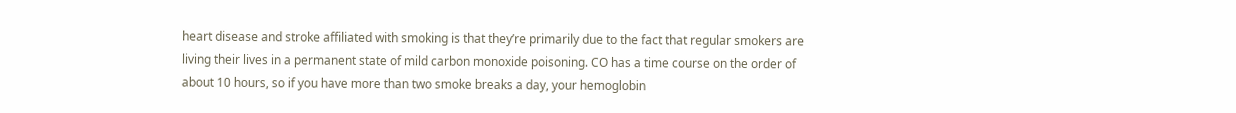heart disease and stroke affiliated with smoking is that they’re primarily due to the fact that regular smokers are living their lives in a permanent state of mild carbon monoxide poisoning. CO has a time course on the order of about 10 hours, so if you have more than two smoke breaks a day, your hemoglobin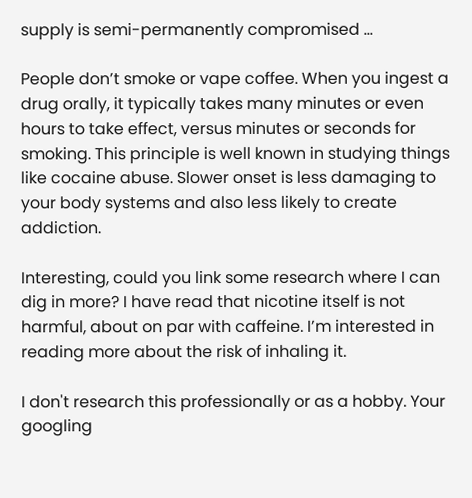supply is semi-permanently compromised ...

People don’t smoke or vape coffee. When you ingest a drug orally, it typically takes many minutes or even hours to take effect, versus minutes or seconds for smoking. This principle is well known in studying things like cocaine abuse. Slower onset is less damaging to your body systems and also less likely to create addiction.

Interesting, could you link some research where I can dig in more? I have read that nicotine itself is not harmful, about on par with caffeine. I’m interested in reading more about the risk of inhaling it.

I don't research this professionally or as a hobby. Your googling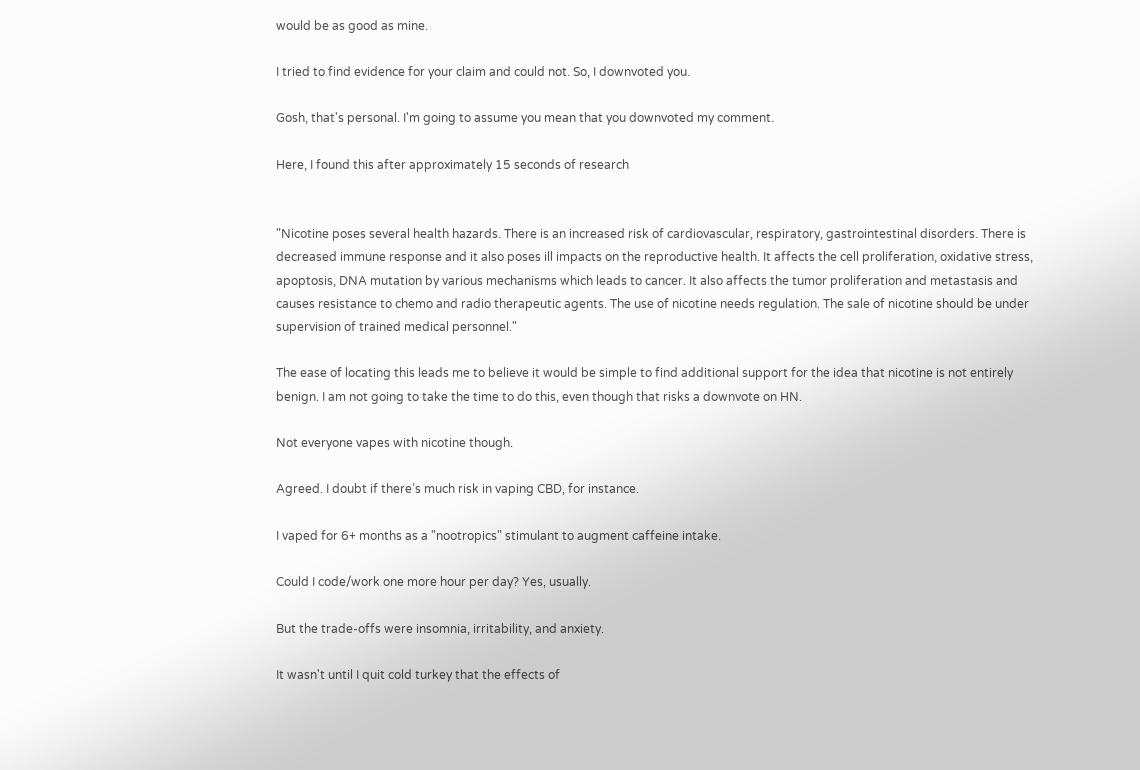would be as good as mine.

I tried to find evidence for your claim and could not. So, I downvoted you.

Gosh, that's personal. I'm going to assume you mean that you downvoted my comment.

Here, I found this after approximately 15 seconds of research


"Nicotine poses several health hazards. There is an increased risk of cardiovascular, respiratory, gastrointestinal disorders. There is decreased immune response and it also poses ill impacts on the reproductive health. It affects the cell proliferation, oxidative stress, apoptosis, DNA mutation by various mechanisms which leads to cancer. It also affects the tumor proliferation and metastasis and causes resistance to chemo and radio therapeutic agents. The use of nicotine needs regulation. The sale of nicotine should be under supervision of trained medical personnel."

The ease of locating this leads me to believe it would be simple to find additional support for the idea that nicotine is not entirely benign. I am not going to take the time to do this, even though that risks a downvote on HN.

Not everyone vapes with nicotine though.

Agreed. I doubt if there’s much risk in vaping CBD, for instance.

I vaped for 6+ months as a "nootropics" stimulant to augment caffeine intake.

Could I code/work one more hour per day? Yes, usually.

But the trade-offs were insomnia, irritability, and anxiety.

It wasn't until I quit cold turkey that the effects of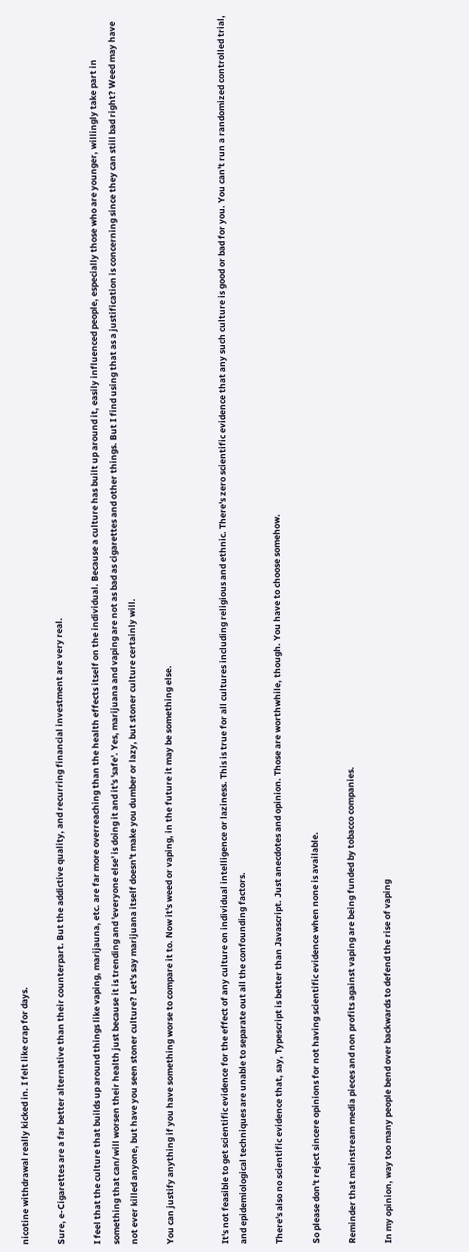nicotine withdrawal really kicked in. I felt like crap for days.

Sure, e-Cigarettes are a far better alternative than their counterpart. But the addictive quality, and recurring financial investment are very real.

I feel that the culture that builds up around things like vaping, marijauna, etc. are far more overreaching than the health effects itself on the individual. Because a culture has built up around it, easily influenced people, especially those who are younger, willingly take part in something that can/will worsen their health just because it is trending and 'everyone else' is doing it and it's 'safe'. Yes, marijuana and vaping are not as bad as cigarettes and other things. But I find using that as a justification is concerning since they can still bad right? Weed may have not ever killed anyone, but have you seen stoner culture? Let's say marijuana itself doesn't make you dumber or lazy, but stoner culture certainly will.

You can justify anything if you have something worse to compare it to. Now it's weed or vaping, in the future it may be something else.


It's not feasible to get scientific evidence for the effect of any culture on individual intelligence or laziness. This is true for all cultures including religious and ethnic. There's zero scientific evidence that any such culture is good or bad for you. You can't run a randomized controlled trial, and epidemiological techniques are unable to separate out all the confounding factors.

There's also no scientific evidence that, say, Typescript is better than Javascript. Just anecdotes and opinion. Those are worthwhile, though. You have to choose somehow.

So please don't reject sincere opinions for not having scientific evidence when none is available.

Reminder that mainstream media pieces and non profits against vaping are being funded by tobacco companies.

In my opinion, way too many people bend over backwards to defend the rise of vaping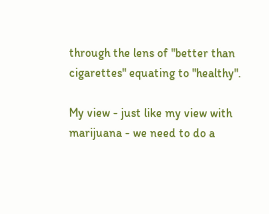through the lens of "better than cigarettes" equating to "healthy".

My view - just like my view with marijuana - we need to do a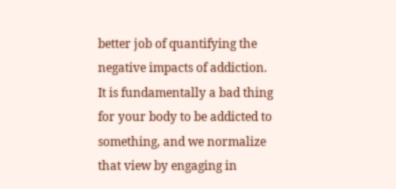better job of quantifying the negative impacts of addiction. It is fundamentally a bad thing for your body to be addicted to something, and we normalize that view by engaging in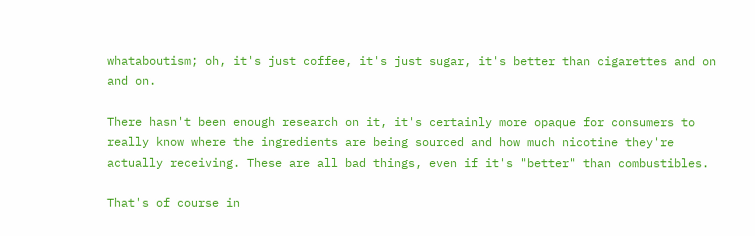whataboutism; oh, it's just coffee, it's just sugar, it's better than cigarettes and on and on.

There hasn't been enough research on it, it's certainly more opaque for consumers to really know where the ingredients are being sourced and how much nicotine they're actually receiving. These are all bad things, even if it's "better" than combustibles.

That's of course in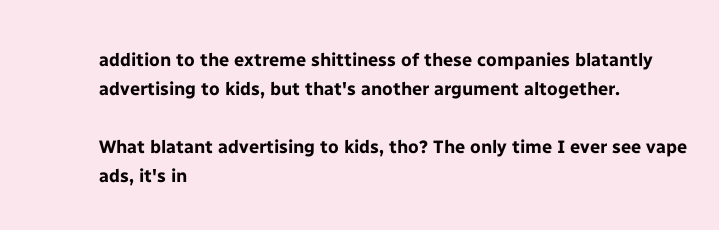addition to the extreme shittiness of these companies blatantly advertising to kids, but that's another argument altogether.

What blatant advertising to kids, tho? The only time I ever see vape ads, it's in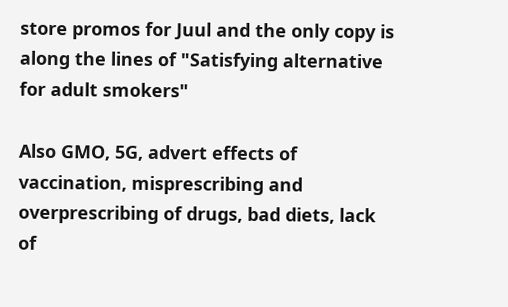store promos for Juul and the only copy is along the lines of "Satisfying alternative for adult smokers"

Also GMO, 5G, advert effects of vaccination, misprescribing and overprescribing of drugs, bad diets, lack of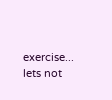exercise... lets not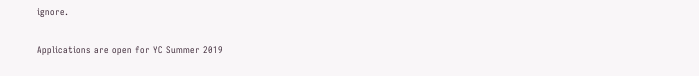ignore.

Applications are open for YC Summer 2019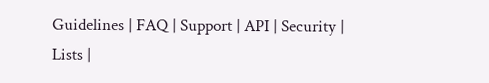Guidelines | FAQ | Support | API | Security | Lists |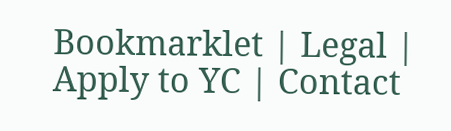Bookmarklet | Legal | Apply to YC | Contact